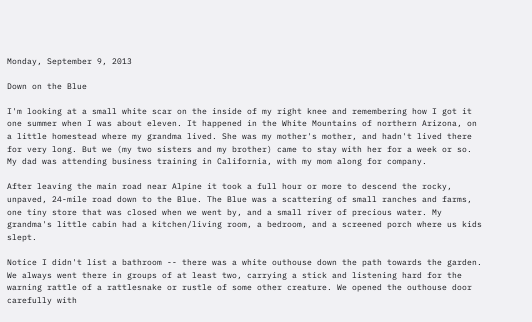Monday, September 9, 2013

Down on the Blue

I'm looking at a small white scar on the inside of my right knee and remembering how I got it one summer when I was about eleven. It happened in the White Mountains of northern Arizona, on a little homestead where my grandma lived. She was my mother's mother, and hadn't lived there for very long. But we (my two sisters and my brother) came to stay with her for a week or so. My dad was attending business training in California, with my mom along for company.

After leaving the main road near Alpine it took a full hour or more to descend the rocky, unpaved, 24-mile road down to the Blue. The Blue was a scattering of small ranches and farms, one tiny store that was closed when we went by, and a small river of precious water. My grandma's little cabin had a kitchen/living room, a bedroom, and a screened porch where us kids slept.

Notice I didn't list a bathroom -- there was a white outhouse down the path towards the garden. We always went there in groups of at least two, carrying a stick and listening hard for the warning rattle of a rattlesnake or rustle of some other creature. We opened the outhouse door carefully with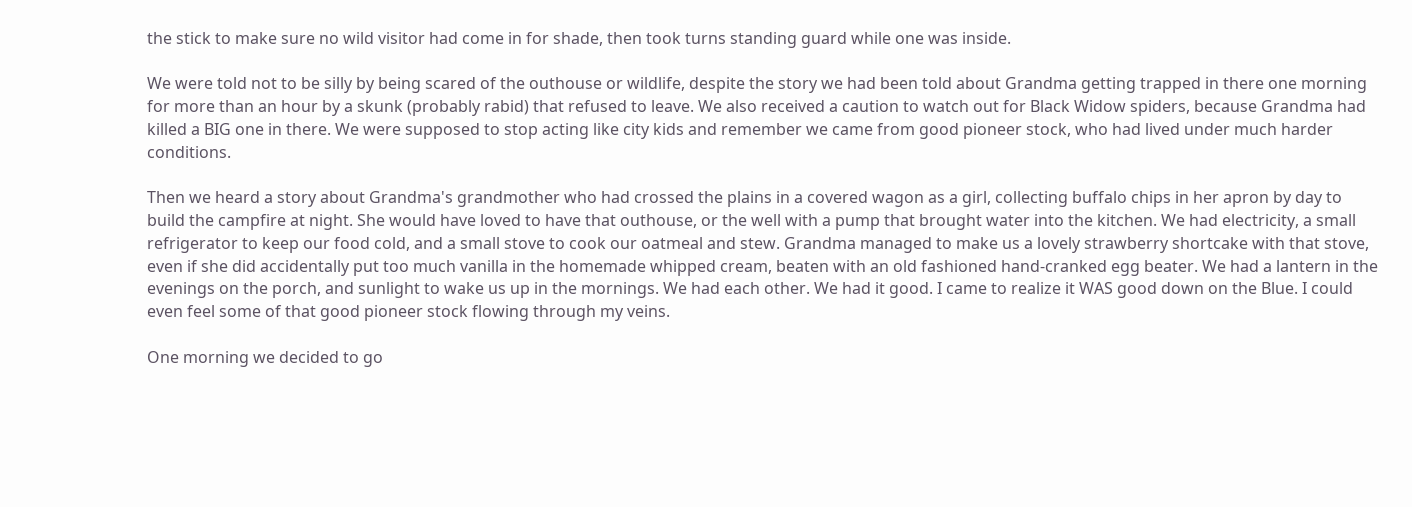the stick to make sure no wild visitor had come in for shade, then took turns standing guard while one was inside.

We were told not to be silly by being scared of the outhouse or wildlife, despite the story we had been told about Grandma getting trapped in there one morning for more than an hour by a skunk (probably rabid) that refused to leave. We also received a caution to watch out for Black Widow spiders, because Grandma had killed a BIG one in there. We were supposed to stop acting like city kids and remember we came from good pioneer stock, who had lived under much harder conditions.

Then we heard a story about Grandma's grandmother who had crossed the plains in a covered wagon as a girl, collecting buffalo chips in her apron by day to build the campfire at night. She would have loved to have that outhouse, or the well with a pump that brought water into the kitchen. We had electricity, a small refrigerator to keep our food cold, and a small stove to cook our oatmeal and stew. Grandma managed to make us a lovely strawberry shortcake with that stove, even if she did accidentally put too much vanilla in the homemade whipped cream, beaten with an old fashioned hand-cranked egg beater. We had a lantern in the evenings on the porch, and sunlight to wake us up in the mornings. We had each other. We had it good. I came to realize it WAS good down on the Blue. I could even feel some of that good pioneer stock flowing through my veins.

One morning we decided to go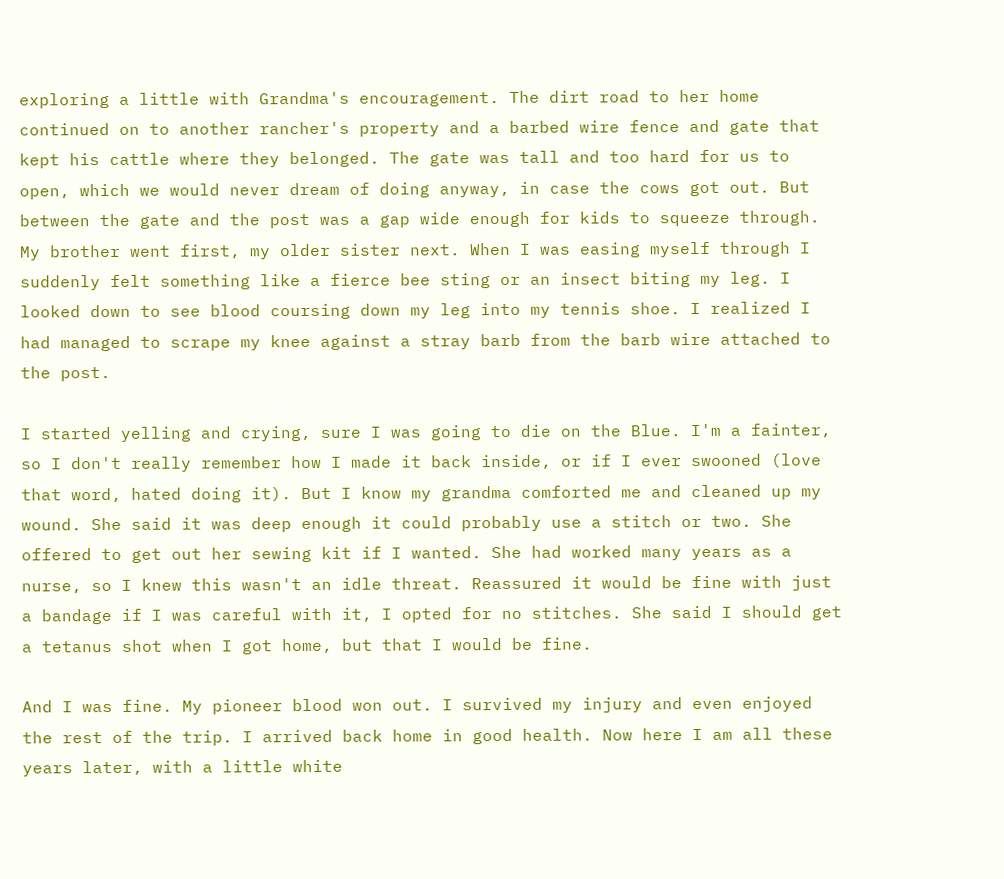exploring a little with Grandma's encouragement. The dirt road to her home continued on to another rancher's property and a barbed wire fence and gate that kept his cattle where they belonged. The gate was tall and too hard for us to open, which we would never dream of doing anyway, in case the cows got out. But between the gate and the post was a gap wide enough for kids to squeeze through. My brother went first, my older sister next. When I was easing myself through I suddenly felt something like a fierce bee sting or an insect biting my leg. I looked down to see blood coursing down my leg into my tennis shoe. I realized I had managed to scrape my knee against a stray barb from the barb wire attached to the post.

I started yelling and crying, sure I was going to die on the Blue. I'm a fainter, so I don't really remember how I made it back inside, or if I ever swooned (love that word, hated doing it). But I know my grandma comforted me and cleaned up my wound. She said it was deep enough it could probably use a stitch or two. She offered to get out her sewing kit if I wanted. She had worked many years as a nurse, so I knew this wasn't an idle threat. Reassured it would be fine with just a bandage if I was careful with it, I opted for no stitches. She said I should get a tetanus shot when I got home, but that I would be fine.

And I was fine. My pioneer blood won out. I survived my injury and even enjoyed the rest of the trip. I arrived back home in good health. Now here I am all these years later, with a little white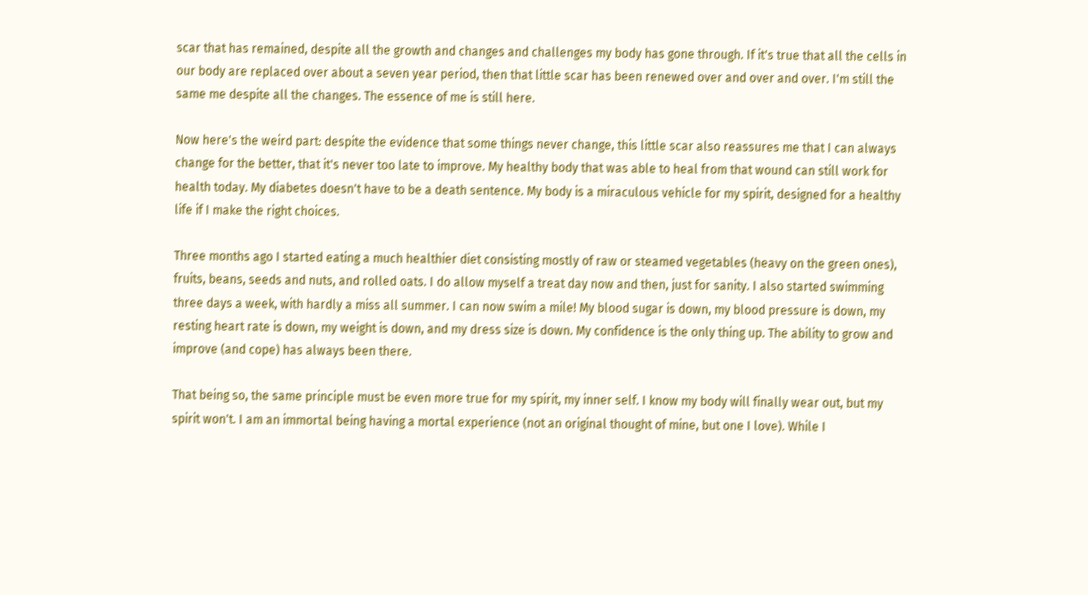scar that has remained, despite all the growth and changes and challenges my body has gone through. If it's true that all the cells in our body are replaced over about a seven year period, then that little scar has been renewed over and over and over. I'm still the same me despite all the changes. The essence of me is still here.

Now here's the weird part: despite the evidence that some things never change, this little scar also reassures me that I can always change for the better, that it's never too late to improve. My healthy body that was able to heal from that wound can still work for health today. My diabetes doesn't have to be a death sentence. My body is a miraculous vehicle for my spirit, designed for a healthy life if I make the right choices.

Three months ago I started eating a much healthier diet consisting mostly of raw or steamed vegetables (heavy on the green ones), fruits, beans, seeds and nuts, and rolled oats. I do allow myself a treat day now and then, just for sanity. I also started swimming three days a week, with hardly a miss all summer. I can now swim a mile! My blood sugar is down, my blood pressure is down, my resting heart rate is down, my weight is down, and my dress size is down. My confidence is the only thing up. The ability to grow and improve (and cope) has always been there.

That being so, the same principle must be even more true for my spirit, my inner self. I know my body will finally wear out, but my spirit won't. I am an immortal being having a mortal experience (not an original thought of mine, but one I love). While I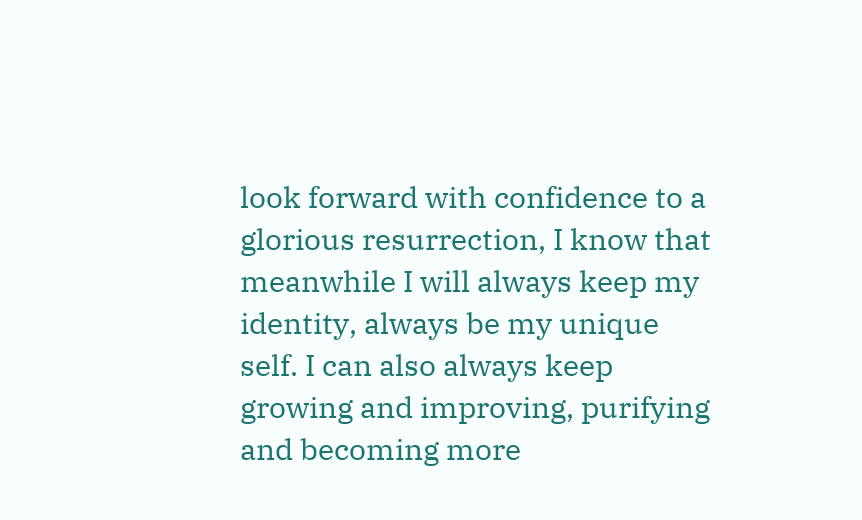look forward with confidence to a glorious resurrection, I know that meanwhile I will always keep my identity, always be my unique self. I can also always keep growing and improving, purifying and becoming more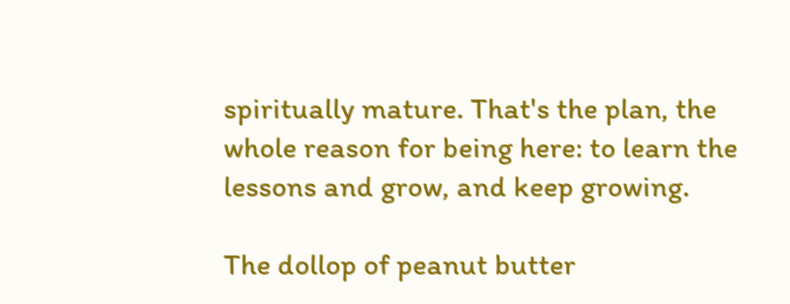spiritually mature. That's the plan, the whole reason for being here: to learn the lessons and grow, and keep growing.

The dollop of peanut butter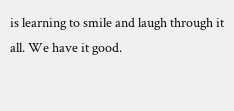is learning to smile and laugh through it all. We have it good.